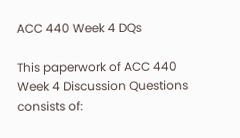ACC 440 Week 4 DQs

This paperwork of ACC 440 Week 4 Discussion Questions consists of: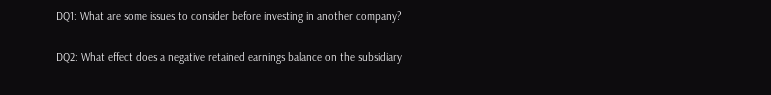DQ1: What are some issues to consider before investing in another company?

DQ2: What effect does a negative retained earnings balance on the subsidiary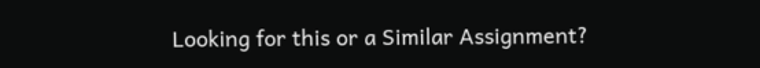Looking for this or a Similar Assignment?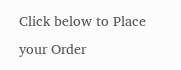Click below to Place your Order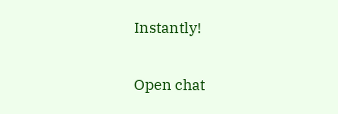Instantly!

Open chat